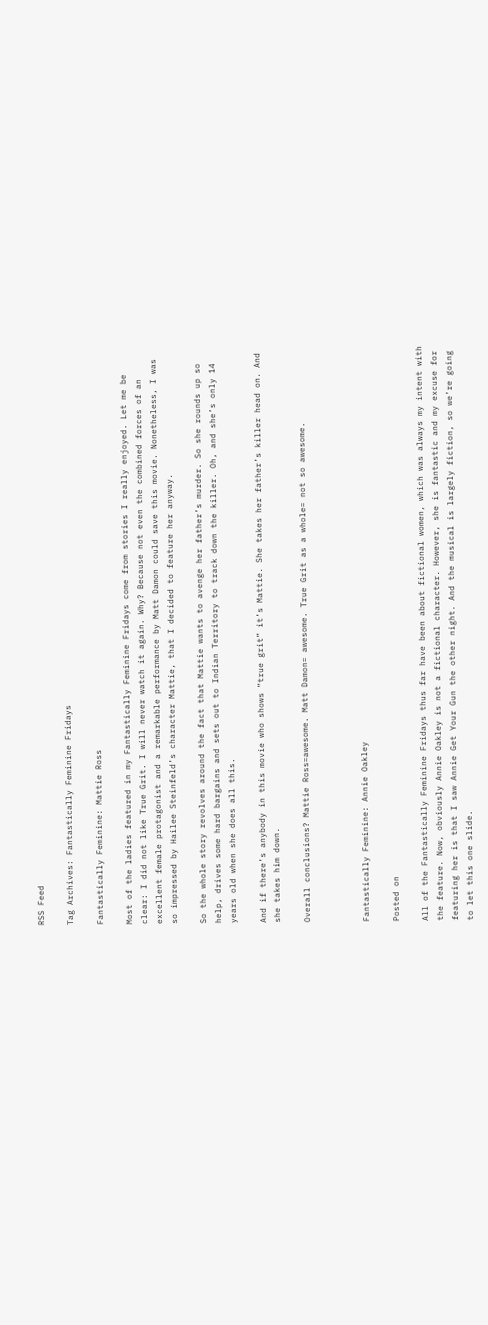RSS Feed

Tag Archives: Fantastically Feminine Fridays

Fantastically Feminine: Mattie Ross

Most of the ladies featured in my Fantastically Feminine Fridays come from stories I really enjoyed. Let me be clear: I did not like True Grit. I will never watch it again. Why? Because not even the combined forces of an excellent female protagonist and a remarkable performance by Matt Damon could save this movie. Nonetheless, I was so impressed by Hailee Steinfeld’s character Mattie, that I decided to feature her anyway.

So the whole story revolves around the fact that Mattie wants to avenge her father’s murder. So she rounds up so help, drives some hard bargains and sets out to Indian Territory to track down the killer. Oh, and she’s only 14 years old when she does all this.

And if there’s anybody in this movie who shows “true grit” it’s Mattie. She takes her father’s killer head on. And she takes him down.

Overall conclusions? Mattie Ross=awesome. Matt Damon= awesome. True Grit as a whole= not so awesome.



Fantastically Feminine: Annie Oakley

Posted on

All of the Fantastically Feminine Fridays thus far have been about fictional women, which was always my intent with the feature. Now, obviously Annie Oakley is not a fictional character. However, she is fantastic and my excuse for featuring her is that I saw Annie Get Your Gun the other night. And the musical is largely fiction, so we’re going to let this one slide.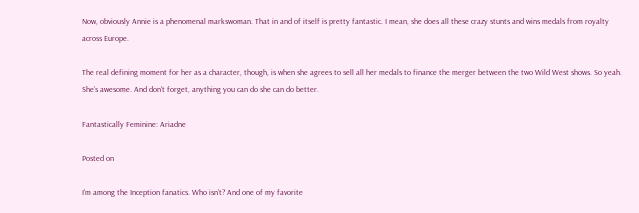Now, obviously Annie is a phenomenal markswoman. That in and of itself is pretty fantastic. I mean, she does all these crazy stunts and wins medals from royalty across Europe.

The real defining moment for her as a character, though, is when she agrees to sell all her medals to finance the merger between the two Wild West shows. So yeah. She’s awesome. And don’t forget, anything you can do she can do better.

Fantastically Feminine: Ariadne

Posted on

I’m among the Inception fanatics. Who isn’t? And one of my favorite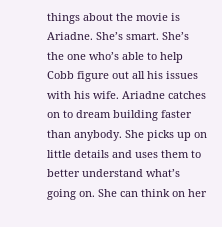things about the movie is Ariadne. She’s smart. She’s the one who’s able to help Cobb figure out all his issues with his wife. Ariadne catches on to dream building faster than anybody. She picks up on little details and uses them to better understand what’s going on. She can think on her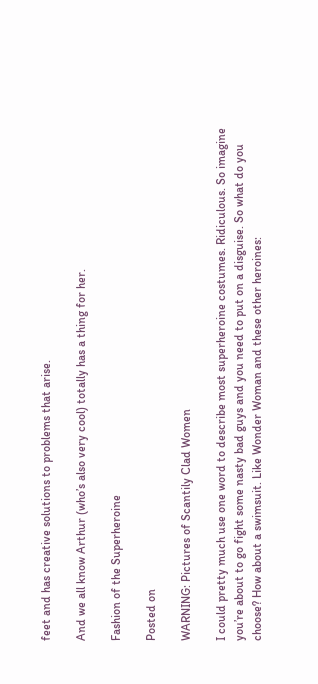feet and has creative solutions to problems that arise.

And we all know Arthur (who’s also very cool) totally has a thing for her.

Fashion of the Superheroine

Posted on

WARNING: Pictures of Scantily Clad Women

I could pretty much use one word to describe most superheroine costumes. Ridiculous. So imagine you’re about to go fight some nasty bad guys and you need to put on a disguise. So what do you choose? How about a swimsuit. Like Wonder Woman and these other heroines: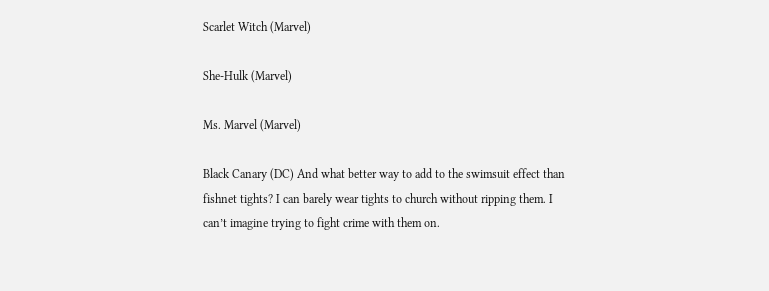Scarlet Witch (Marvel)

She-Hulk (Marvel)

Ms. Marvel (Marvel)

Black Canary (DC) And what better way to add to the swimsuit effect than fishnet tights? I can barely wear tights to church without ripping them. I can’t imagine trying to fight crime with them on.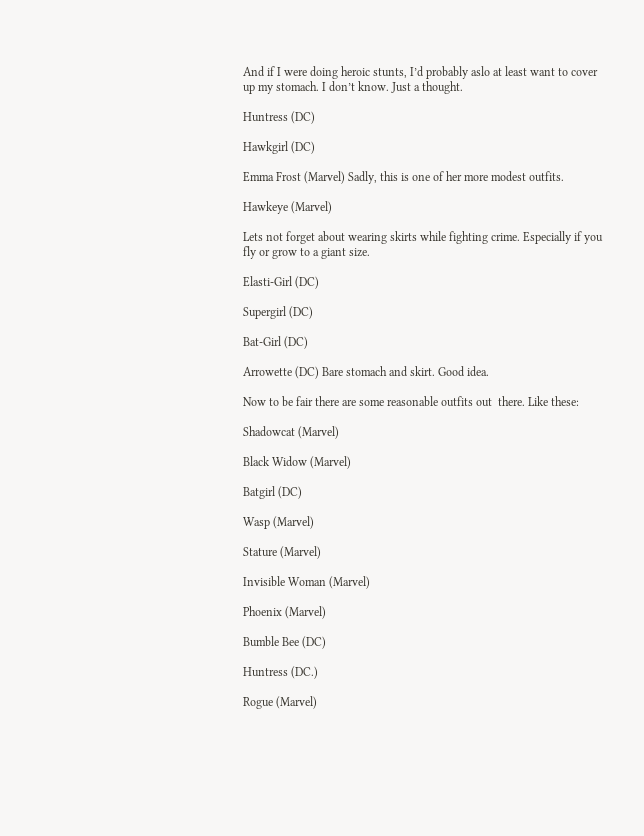And if I were doing heroic stunts, I’d probably aslo at least want to cover up my stomach. I don’t know. Just a thought.

Huntress (DC)

Hawkgirl (DC)

Emma Frost (Marvel) Sadly, this is one of her more modest outfits.

Hawkeye (Marvel)

Lets not forget about wearing skirts while fighting crime. Especially if you fly or grow to a giant size.

Elasti-Girl (DC)

Supergirl (DC)

Bat-Girl (DC)

Arrowette (DC) Bare stomach and skirt. Good idea.

Now to be fair there are some reasonable outfits out  there. Like these:

Shadowcat (Marvel)

Black Widow (Marvel)

Batgirl (DC)

Wasp (Marvel)

Stature (Marvel)

Invisible Woman (Marvel)

Phoenix (Marvel)

Bumble Bee (DC)

Huntress (DC.)

Rogue (Marvel)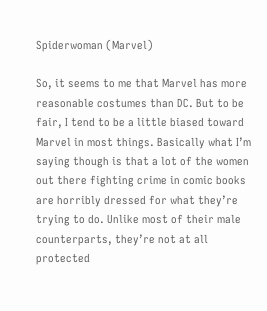Spiderwoman (Marvel)

So, it seems to me that Marvel has more reasonable costumes than DC. But to be fair, I tend to be a little biased toward Marvel in most things. Basically what I’m saying though is that a lot of the women out there fighting crime in comic books are horribly dressed for what they’re trying to do. Unlike most of their male counterparts, they’re not at all protected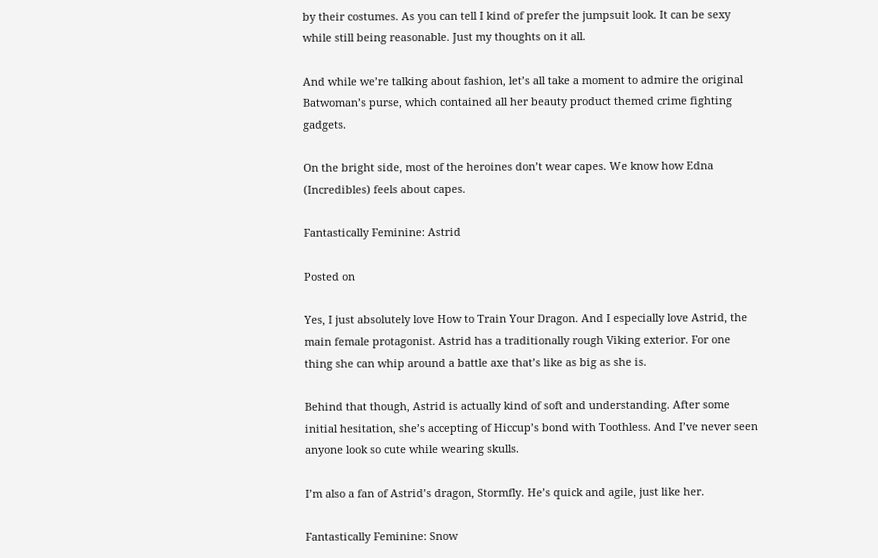by their costumes. As you can tell I kind of prefer the jumpsuit look. It can be sexy while still being reasonable. Just my thoughts on it all.

And while we’re talking about fashion, let’s all take a moment to admire the original Batwoman’s purse, which contained all her beauty product themed crime fighting gadgets.

On the bright side, most of the heroines don’t wear capes. We know how Edna (Incredibles) feels about capes.

Fantastically Feminine: Astrid

Posted on

Yes, I just absolutely love How to Train Your Dragon. And I especially love Astrid, the main female protagonist. Astrid has a traditionally rough Viking exterior. For one thing she can whip around a battle axe that’s like as big as she is.

Behind that though, Astrid is actually kind of soft and understanding. After some initial hesitation, she’s accepting of Hiccup’s bond with Toothless. And I’ve never seen anyone look so cute while wearing skulls.

I’m also a fan of Astrid’s dragon, Stormfly. He’s quick and agile, just like her.

Fantastically Feminine: Snow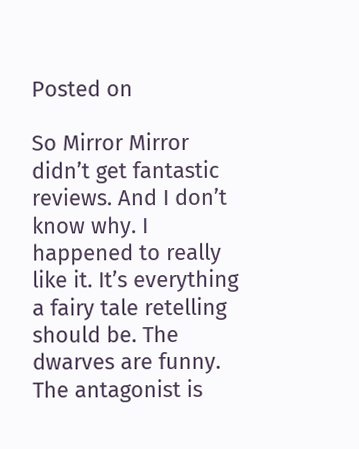Posted on

So Mirror Mirror didn’t get fantastic reviews. And I don’t know why. I happened to really like it. It’s everything a fairy tale retelling should be. The dwarves are funny. The antagonist is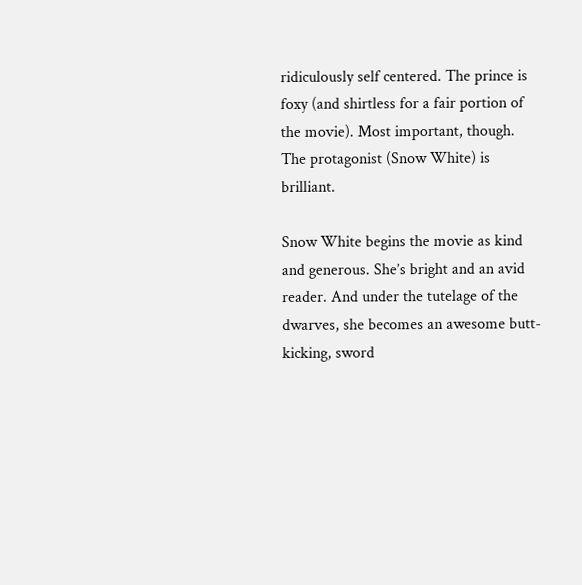ridiculously self centered. The prince is foxy (and shirtless for a fair portion of the movie). Most important, though. The protagonist (Snow White) is brilliant.

Snow White begins the movie as kind and generous. She’s bright and an avid reader. And under the tutelage of the dwarves, she becomes an awesome butt-kicking, sword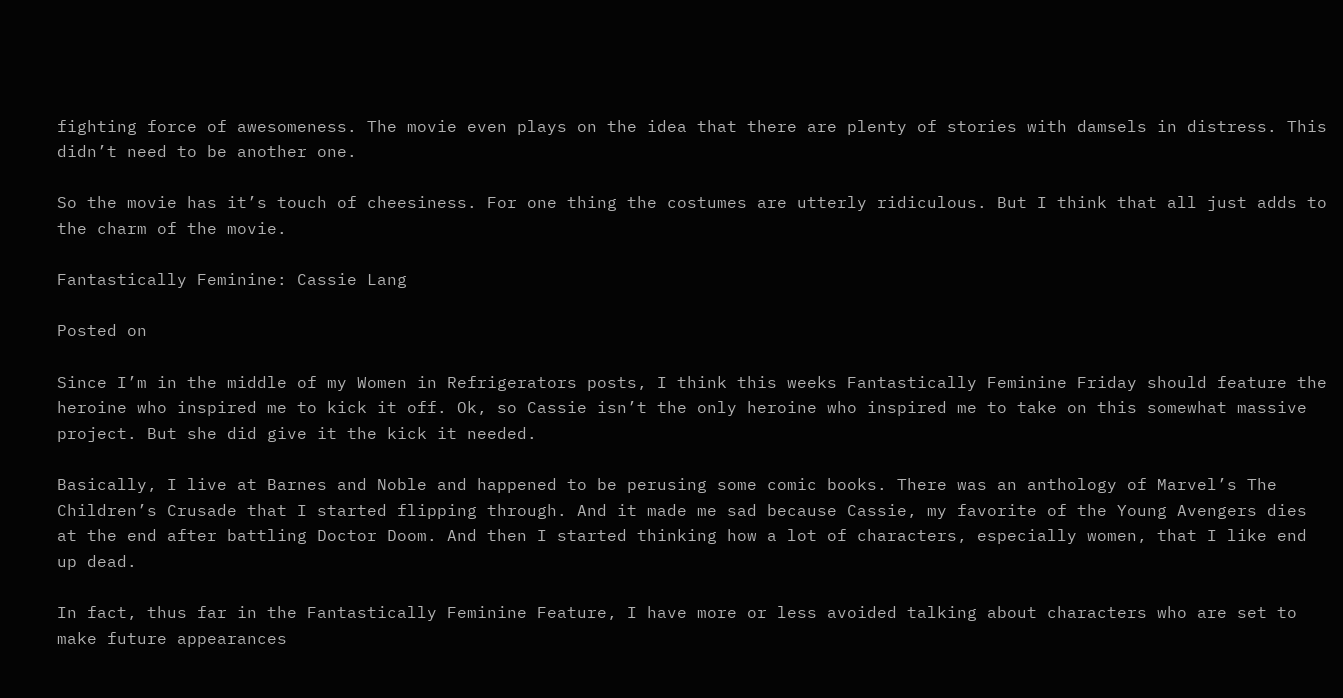fighting force of awesomeness. The movie even plays on the idea that there are plenty of stories with damsels in distress. This didn’t need to be another one.

So the movie has it’s touch of cheesiness. For one thing the costumes are utterly ridiculous. But I think that all just adds to the charm of the movie.

Fantastically Feminine: Cassie Lang

Posted on

Since I’m in the middle of my Women in Refrigerators posts, I think this weeks Fantastically Feminine Friday should feature the heroine who inspired me to kick it off. Ok, so Cassie isn’t the only heroine who inspired me to take on this somewhat massive project. But she did give it the kick it needed.

Basically, I live at Barnes and Noble and happened to be perusing some comic books. There was an anthology of Marvel’s The Children’s Crusade that I started flipping through. And it made me sad because Cassie, my favorite of the Young Avengers dies at the end after battling Doctor Doom. And then I started thinking how a lot of characters, especially women, that I like end up dead.

In fact, thus far in the Fantastically Feminine Feature, I have more or less avoided talking about characters who are set to make future appearances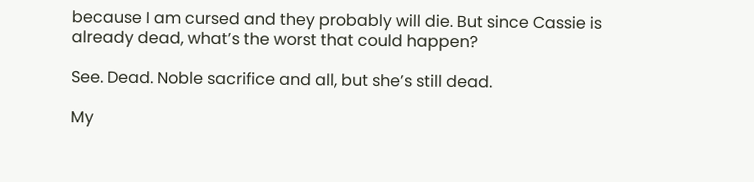because I am cursed and they probably will die. But since Cassie is already dead, what’s the worst that could happen?

See. Dead. Noble sacrifice and all, but she’s still dead.

My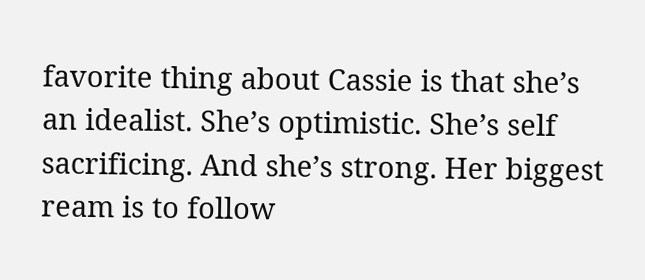favorite thing about Cassie is that she’s an idealist. She’s optimistic. She’s self sacrificing. And she’s strong. Her biggest ream is to follow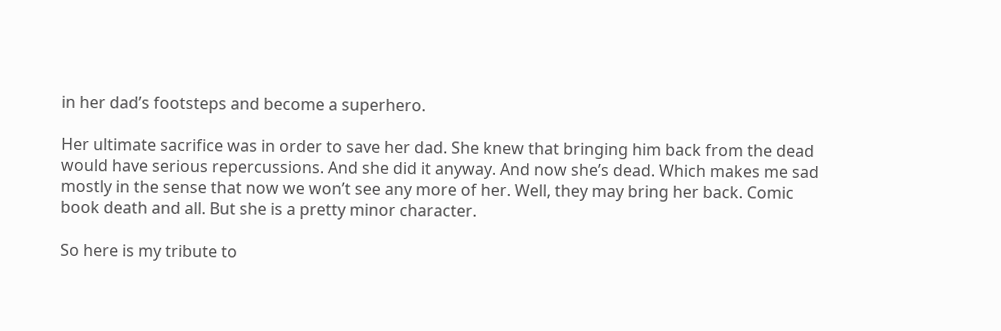in her dad’s footsteps and become a superhero.

Her ultimate sacrifice was in order to save her dad. She knew that bringing him back from the dead would have serious repercussions. And she did it anyway. And now she’s dead. Which makes me sad mostly in the sense that now we won’t see any more of her. Well, they may bring her back. Comic book death and all. But she is a pretty minor character.

So here is my tribute to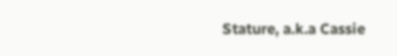Stature, a.k.a Cassie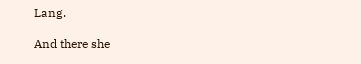Lang.

And there she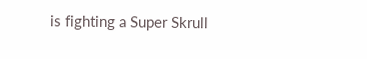is fighting a Super Skrull